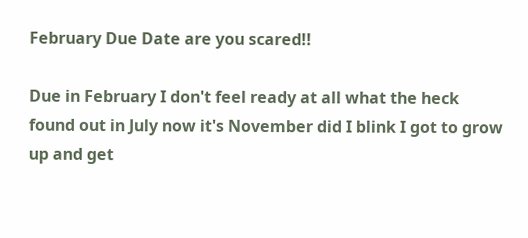February Due Date are you scared!!

Due in February I don't feel ready at all what the heck found out in July now it's November did I blink I got to grow up and get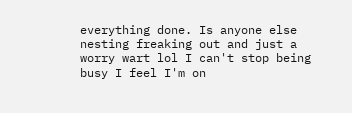everything done. Is anyone else nesting freaking out and just a worry wart lol I can't stop being busy I feel I'm on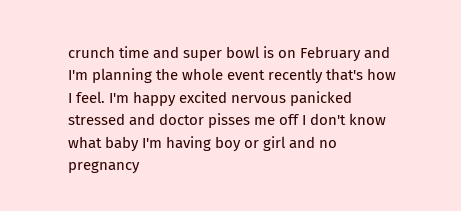crunch time and super bowl is on February and I'm planning the whole event recently that's how I feel. I'm happy excited nervous panicked stressed and doctor pisses me off I don't know what baby I'm having boy or girl and no pregnancy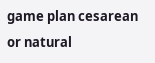game plan cesarean or natural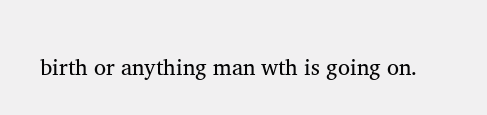birth or anything man wth is going on.